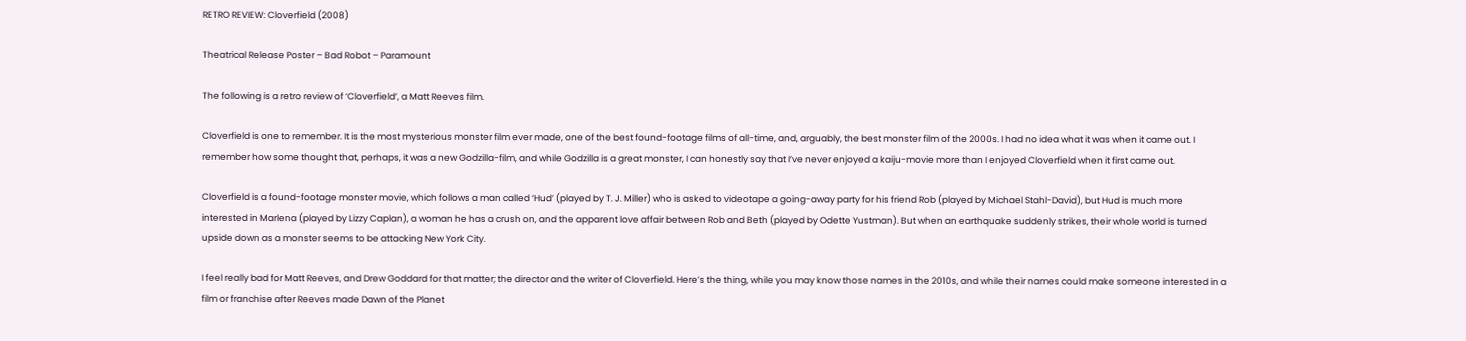RETRO REVIEW: Cloverfield (2008)

Theatrical Release Poster – Bad Robot – Paramount

The following is a retro review of ‘Cloverfield’, a Matt Reeves film.

Cloverfield is one to remember. It is the most mysterious monster film ever made, one of the best found-footage films of all-time, and, arguably, the best monster film of the 2000s. I had no idea what it was when it came out. I remember how some thought that, perhaps, it was a new Godzilla-film, and while Godzilla is a great monster, I can honestly say that I’ve never enjoyed a kaiju-movie more than I enjoyed Cloverfield when it first came out.

Cloverfield is a found-footage monster movie, which follows a man called ‘Hud’ (played by T. J. Miller) who is asked to videotape a going-away party for his friend Rob (played by Michael Stahl-David), but Hud is much more interested in Marlena (played by Lizzy Caplan), a woman he has a crush on, and the apparent love affair between Rob and Beth (played by Odette Yustman). But when an earthquake suddenly strikes, their whole world is turned upside down as a monster seems to be attacking New York City.

I feel really bad for Matt Reeves, and Drew Goddard for that matter; the director and the writer of Cloverfield. Here’s the thing, while you may know those names in the 2010s, and while their names could make someone interested in a film or franchise after Reeves made Dawn of the Planet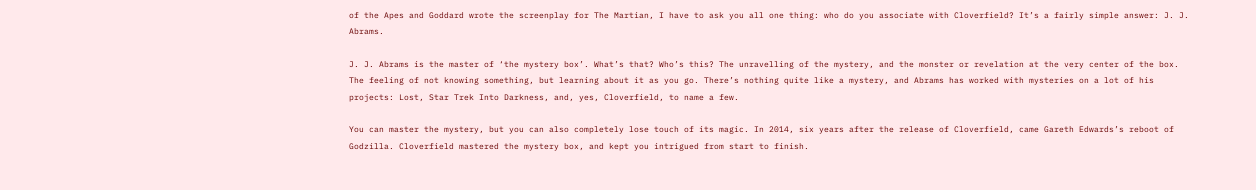of the Apes and Goddard wrote the screenplay for The Martian, I have to ask you all one thing: who do you associate with Cloverfield? It’s a fairly simple answer: J. J. Abrams.

J. J. Abrams is the master of ‘the mystery box’. What’s that? Who’s this? The unravelling of the mystery, and the monster or revelation at the very center of the box. The feeling of not knowing something, but learning about it as you go. There’s nothing quite like a mystery, and Abrams has worked with mysteries on a lot of his projects: Lost, Star Trek Into Darkness, and, yes, Cloverfield, to name a few.

You can master the mystery, but you can also completely lose touch of its magic. In 2014, six years after the release of Cloverfield, came Gareth Edwards’s reboot of Godzilla. Cloverfield mastered the mystery box, and kept you intrigued from start to finish.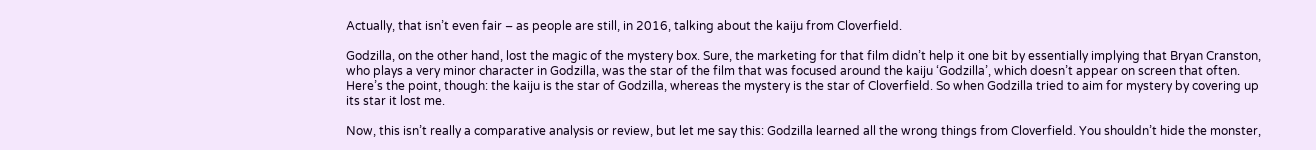Actually, that isn’t even fair – as people are still, in 2016, talking about the kaiju from Cloverfield.

Godzilla, on the other hand, lost the magic of the mystery box. Sure, the marketing for that film didn’t help it one bit by essentially implying that Bryan Cranston, who plays a very minor character in Godzilla, was the star of the film that was focused around the kaiju ‘Godzilla’, which doesn’t appear on screen that often. Here’s the point, though: the kaiju is the star of Godzilla, whereas the mystery is the star of Cloverfield. So when Godzilla tried to aim for mystery by covering up its star it lost me.

Now, this isn’t really a comparative analysis or review, but let me say this: Godzilla learned all the wrong things from Cloverfield. You shouldn’t hide the monster,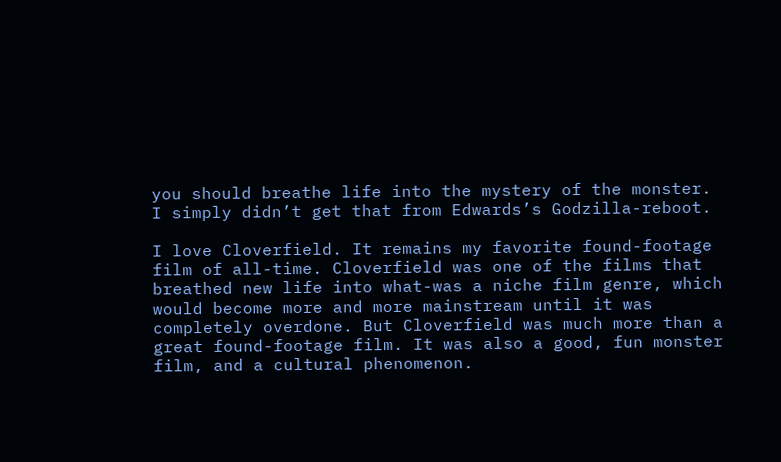you should breathe life into the mystery of the monster. I simply didn’t get that from Edwards’s Godzilla-reboot.

I love Cloverfield. It remains my favorite found-footage film of all-time. Cloverfield was one of the films that breathed new life into what-was a niche film genre, which would become more and more mainstream until it was completely overdone. But Cloverfield was much more than a great found-footage film. It was also a good, fun monster film, and a cultural phenomenon.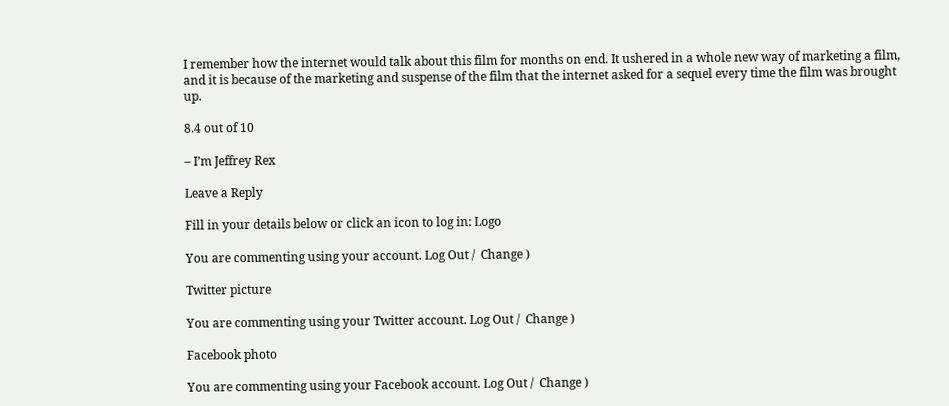I remember how the internet would talk about this film for months on end. It ushered in a whole new way of marketing a film, and it is because of the marketing and suspense of the film that the internet asked for a sequel every time the film was brought up.

8.4 out of 10

– I’m Jeffrey Rex

Leave a Reply

Fill in your details below or click an icon to log in: Logo

You are commenting using your account. Log Out /  Change )

Twitter picture

You are commenting using your Twitter account. Log Out /  Change )

Facebook photo

You are commenting using your Facebook account. Log Out /  Change )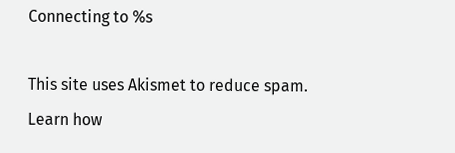Connecting to %s

This site uses Akismet to reduce spam. Learn how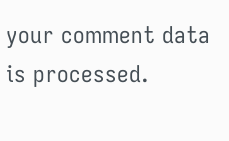your comment data is processed.